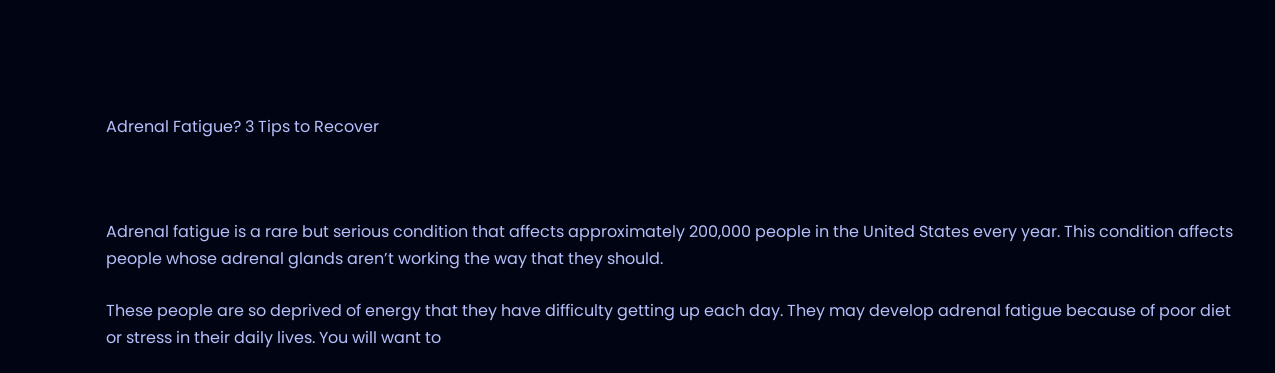Adrenal Fatigue? 3 Tips to Recover



Adrenal fatigue is a rare but serious condition that affects approximately 200,000 people in the United States every year. This condition affects people whose adrenal glands aren’t working the way that they should.

These people are so deprived of energy that they have difficulty getting up each day. They may develop adrenal fatigue because of poor diet or stress in their daily lives. You will want to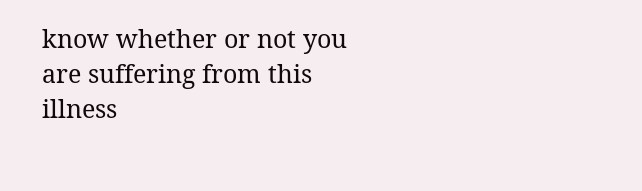know whether or not you are suffering from this illness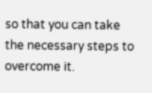so that you can take the necessary steps to overcome it.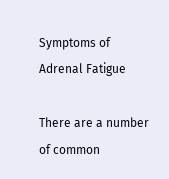Symptoms of Adrenal Fatigue

There are a number of common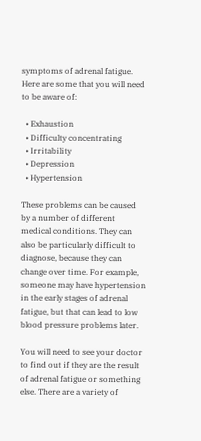symptoms of adrenal fatigue. Here are some that you will need to be aware of:

  • Exhaustion
  • Difficulty concentrating
  • Irritability
  • Depression
  • Hypertension

These problems can be caused by a number of different medical conditions. They can also be particularly difficult to diagnose, because they can change over time. For example, someone may have hypertension in the early stages of adrenal fatigue, but that can lead to low blood pressure problems later.

You will need to see your doctor to find out if they are the result of adrenal fatigue or something else. There are a variety of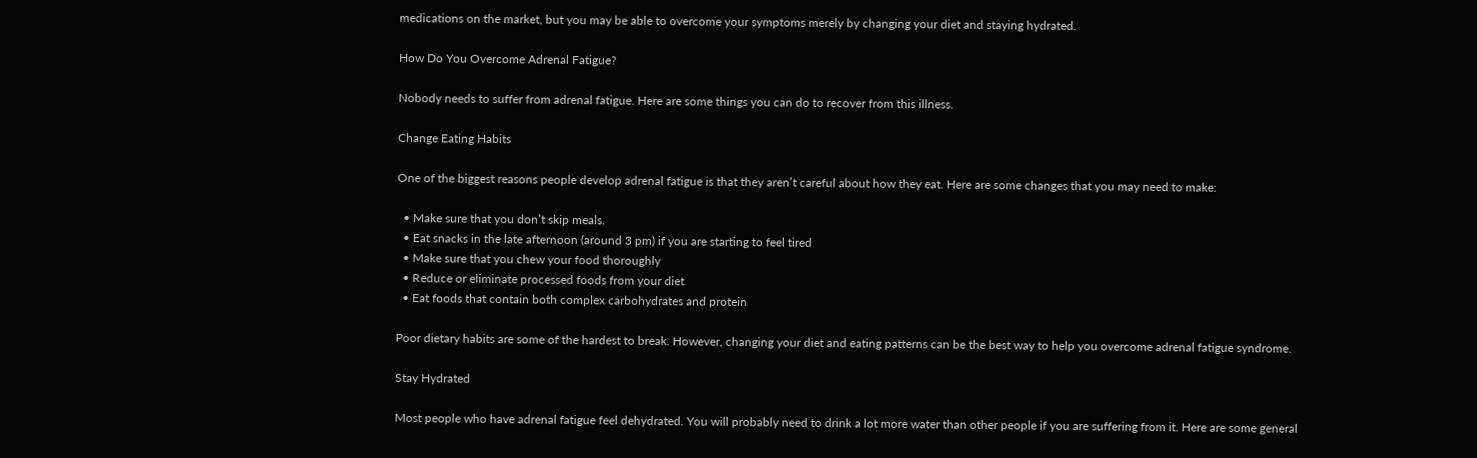medications on the market, but you may be able to overcome your symptoms merely by changing your diet and staying hydrated.

How Do You Overcome Adrenal Fatigue?

Nobody needs to suffer from adrenal fatigue. Here are some things you can do to recover from this illness.

Change Eating Habits

One of the biggest reasons people develop adrenal fatigue is that they aren’t careful about how they eat. Here are some changes that you may need to make:

  • Make sure that you don’t skip meals.
  • Eat snacks in the late afternoon (around 3 pm) if you are starting to feel tired
  • Make sure that you chew your food thoroughly
  • Reduce or eliminate processed foods from your diet
  • Eat foods that contain both complex carbohydrates and protein

Poor dietary habits are some of the hardest to break. However, changing your diet and eating patterns can be the best way to help you overcome adrenal fatigue syndrome.

Stay Hydrated

Most people who have adrenal fatigue feel dehydrated. You will probably need to drink a lot more water than other people if you are suffering from it. Here are some general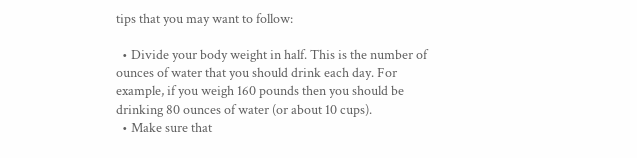tips that you may want to follow:

  • Divide your body weight in half. This is the number of ounces of water that you should drink each day. For example, if you weigh 160 pounds then you should be drinking 80 ounces of water (or about 10 cups).
  • Make sure that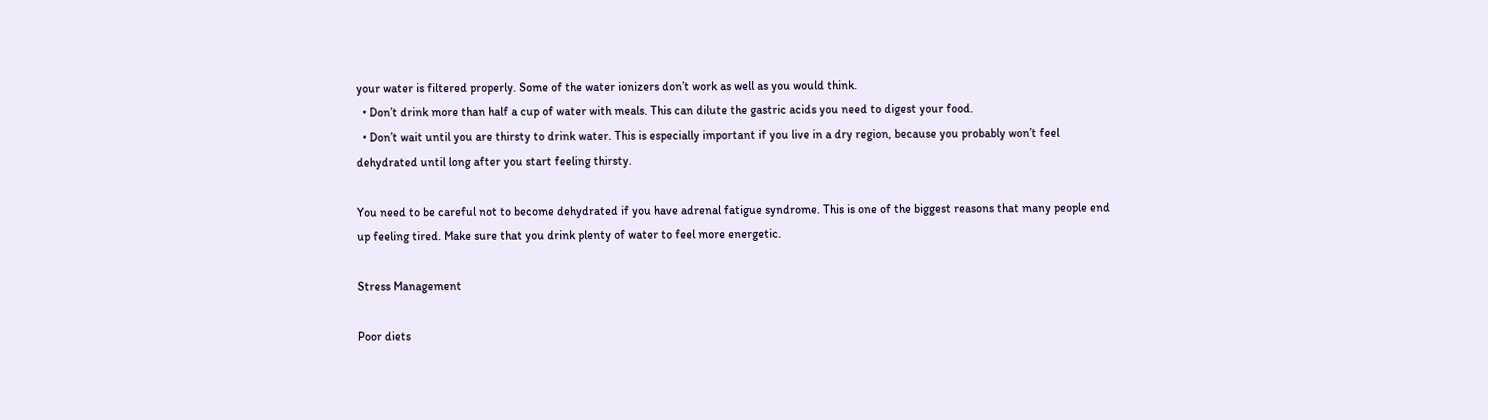your water is filtered properly. Some of the water ionizers don’t work as well as you would think.
  • Don’t drink more than half a cup of water with meals. This can dilute the gastric acids you need to digest your food.
  • Don’t wait until you are thirsty to drink water. This is especially important if you live in a dry region, because you probably won’t feel dehydrated until long after you start feeling thirsty.

You need to be careful not to become dehydrated if you have adrenal fatigue syndrome. This is one of the biggest reasons that many people end up feeling tired. Make sure that you drink plenty of water to feel more energetic.

Stress Management

Poor diets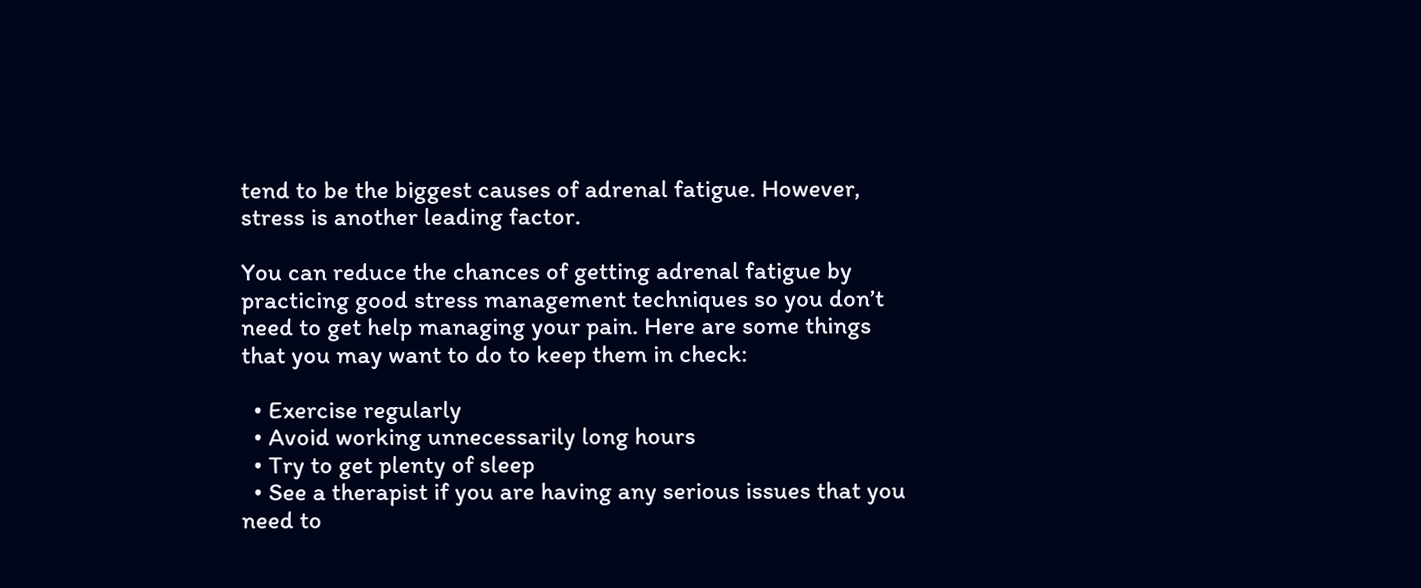tend to be the biggest causes of adrenal fatigue. However, stress is another leading factor.

You can reduce the chances of getting adrenal fatigue by practicing good stress management techniques so you don’t need to get help managing your pain. Here are some things that you may want to do to keep them in check:

  • Exercise regularly
  • Avoid working unnecessarily long hours
  • Try to get plenty of sleep
  • See a therapist if you are having any serious issues that you need to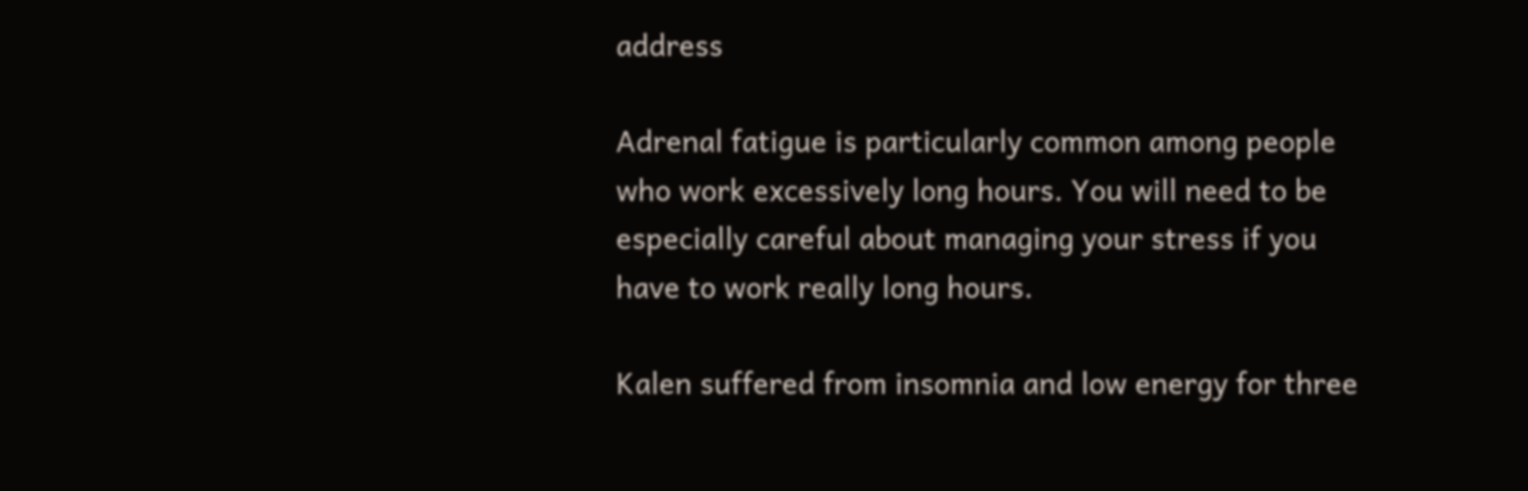address

Adrenal fatigue is particularly common among people who work excessively long hours. You will need to be especially careful about managing your stress if you have to work really long hours.

Kalen suffered from insomnia and low energy for three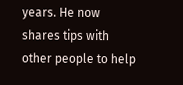years. He now shares tips with other people to help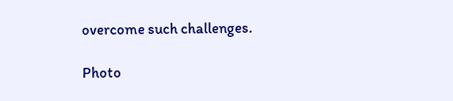overcome such challenges.

Photo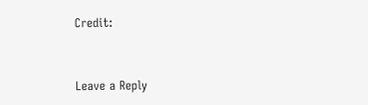Credit:


Leave a Reply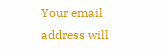Your email address will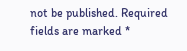not be published. Required fields are marked *